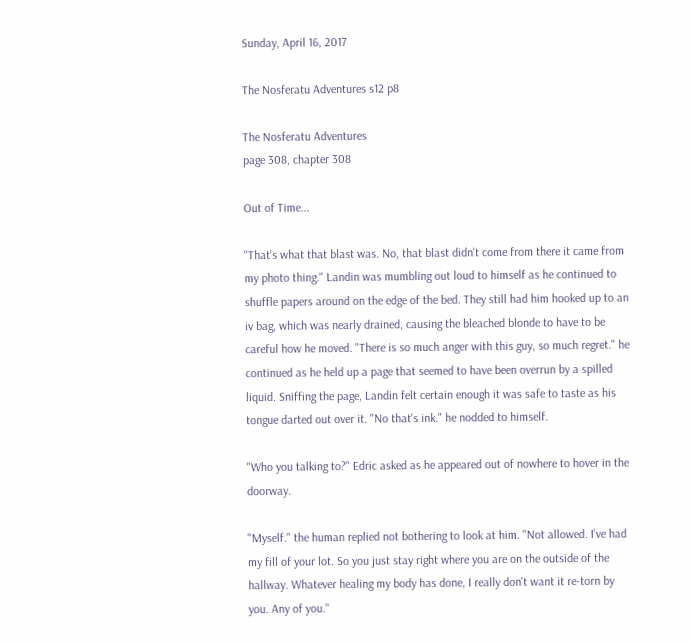Sunday, April 16, 2017

The Nosferatu Adventures s12 p8

The Nosferatu Adventures
page 308, chapter 308

Out of Time...

"That's what that blast was. No, that blast didn't come from there it came from my photo thing." Landin was mumbling out loud to himself as he continued to shuffle papers around on the edge of the bed. They still had him hooked up to an iv bag, which was nearly drained, causing the bleached blonde to have to be careful how he moved. "There is so much anger with this guy, so much regret." he continued as he held up a page that seemed to have been overrun by a spilled liquid. Sniffing the page, Landin felt certain enough it was safe to taste as his tongue darted out over it. "No that's ink." he nodded to himself.

"Who you talking to?" Edric asked as he appeared out of nowhere to hover in the doorway.

"Myself." the human replied not bothering to look at him. "Not allowed. I've had my fill of your lot. So you just stay right where you are on the outside of the hallway. Whatever healing my body has done, I really don't want it re-torn by you. Any of you."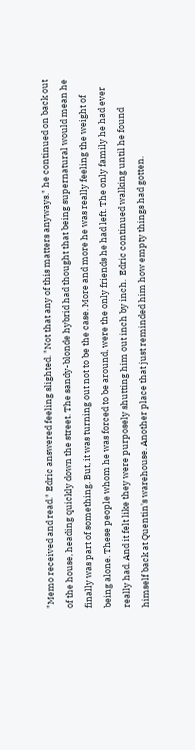"Memo received and read." Edric answered feeling slighted. "Not that any of this matters anyways." he continued on back out of the house, heading quickly down the street. The sandy-blonde hybrid had thought that being supernatural would mean he finally was part of something. But, it was turning out not to be the case. More and more he was really feeling the weight of being alone. These people whom he was forced to be around, were the only friends he had left. The only family he had ever really had. And it felt like they were purposely shutting him out inch by inch.  Edric continued walking until he found himself back at Quentin's warehouse. Another place that just reminded him how empty things had gotten.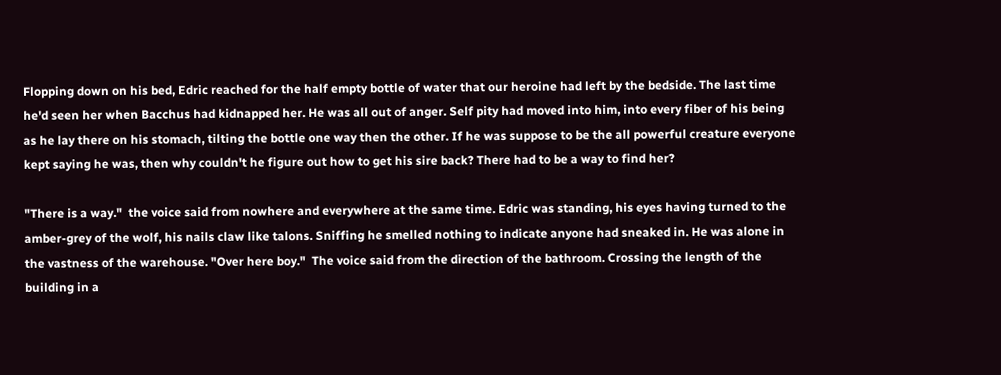Flopping down on his bed, Edric reached for the half empty bottle of water that our heroine had left by the bedside. The last time he'd seen her when Bacchus had kidnapped her. He was all out of anger. Self pity had moved into him, into every fiber of his being as he lay there on his stomach, tilting the bottle one way then the other. If he was suppose to be the all powerful creature everyone kept saying he was, then why couldn't he figure out how to get his sire back? There had to be a way to find her?

"There is a way."  the voice said from nowhere and everywhere at the same time. Edric was standing, his eyes having turned to the amber-grey of the wolf, his nails claw like talons. Sniffing he smelled nothing to indicate anyone had sneaked in. He was alone in the vastness of the warehouse. "Over here boy."  The voice said from the direction of the bathroom. Crossing the length of the building in a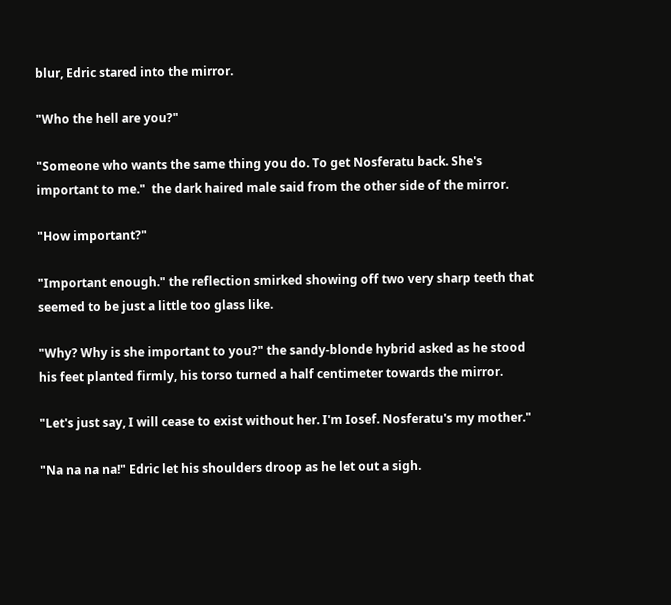blur, Edric stared into the mirror.

"Who the hell are you?"

"Someone who wants the same thing you do. To get Nosferatu back. She's important to me."  the dark haired male said from the other side of the mirror.

"How important?"

"Important enough." the reflection smirked showing off two very sharp teeth that seemed to be just a little too glass like.

"Why? Why is she important to you?" the sandy-blonde hybrid asked as he stood his feet planted firmly, his torso turned a half centimeter towards the mirror.

"Let's just say, I will cease to exist without her. I'm Iosef. Nosferatu's my mother."

"Na na na na!" Edric let his shoulders droop as he let out a sigh.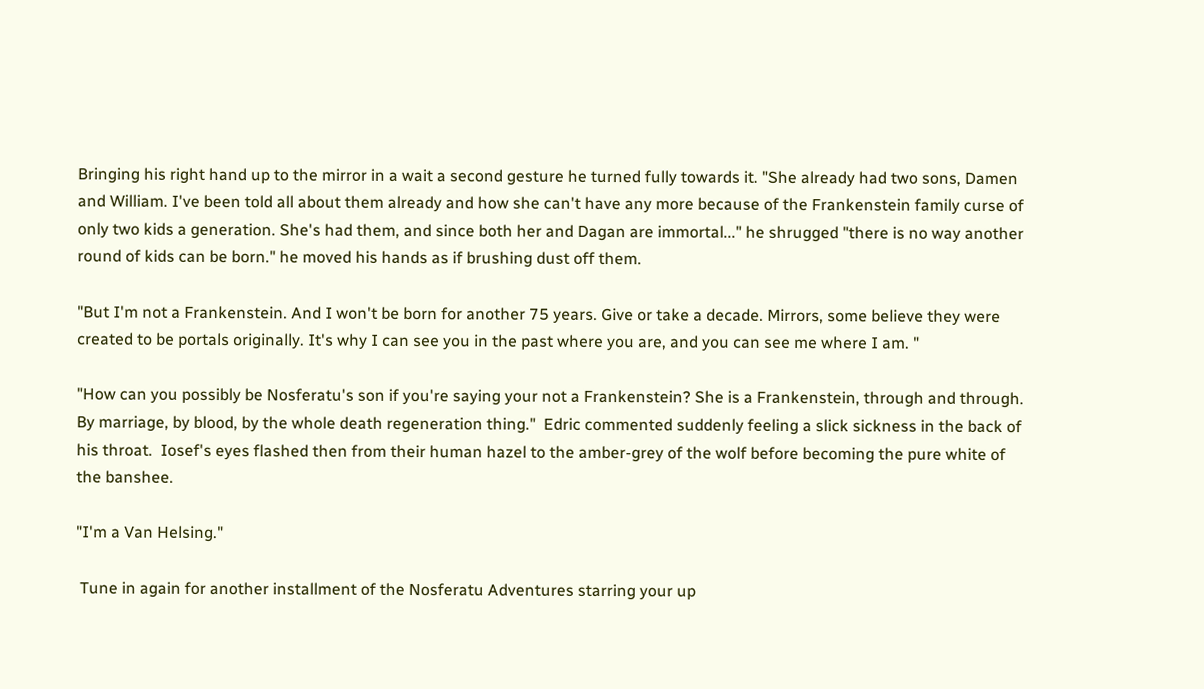Bringing his right hand up to the mirror in a wait a second gesture he turned fully towards it. "She already had two sons, Damen and William. I've been told all about them already and how she can't have any more because of the Frankenstein family curse of only two kids a generation. She's had them, and since both her and Dagan are immortal..." he shrugged "there is no way another round of kids can be born." he moved his hands as if brushing dust off them.

"But I'm not a Frankenstein. And I won't be born for another 75 years. Give or take a decade. Mirrors, some believe they were created to be portals originally. It's why I can see you in the past where you are, and you can see me where I am. "

"How can you possibly be Nosferatu's son if you're saying your not a Frankenstein? She is a Frankenstein, through and through. By marriage, by blood, by the whole death regeneration thing."  Edric commented suddenly feeling a slick sickness in the back of his throat.  Iosef's eyes flashed then from their human hazel to the amber-grey of the wolf before becoming the pure white of the banshee.

"I'm a Van Helsing."

 Tune in again for another installment of the Nosferatu Adventures starring your up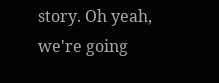story. Oh yeah, we're going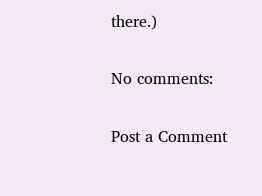there.)

No comments:

Post a Comment